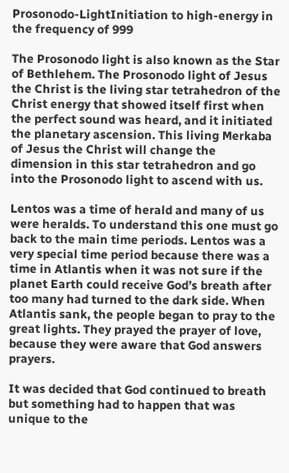Prosonodo-LightInitiation to high-energy in the frequency of 999

The Prosonodo light is also known as the Star of Bethlehem. The Prosonodo light of Jesus the Christ is the living star tetrahedron of the Christ energy that showed itself first when the perfect sound was heard, and it initiated the planetary ascension. This living Merkaba of Jesus the Christ will change the dimension in this star tetrahedron and go into the Prosonodo light to ascend with us.

Lentos was a time of herald and many of us were heralds. To understand this one must go back to the main time periods. Lentos was a very special time period because there was a time in Atlantis when it was not sure if the planet Earth could receive God’s breath after too many had turned to the dark side. When Atlantis sank, the people began to pray to the great lights. They prayed the prayer of love, because they were aware that God answers prayers.

It was decided that God continued to breath but something had to happen that was unique to the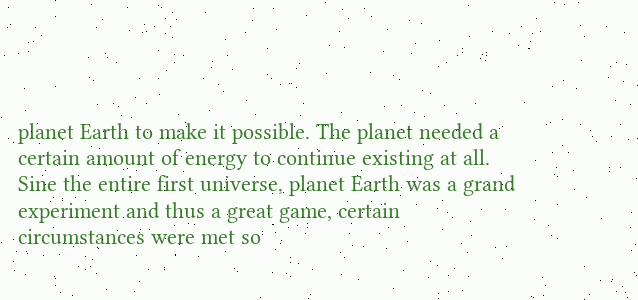planet Earth to make it possible. The planet needed a certain amount of energy to continue existing at all. Sine the entire first universe, planet Earth was a grand experiment and thus a great game, certain circumstances were met so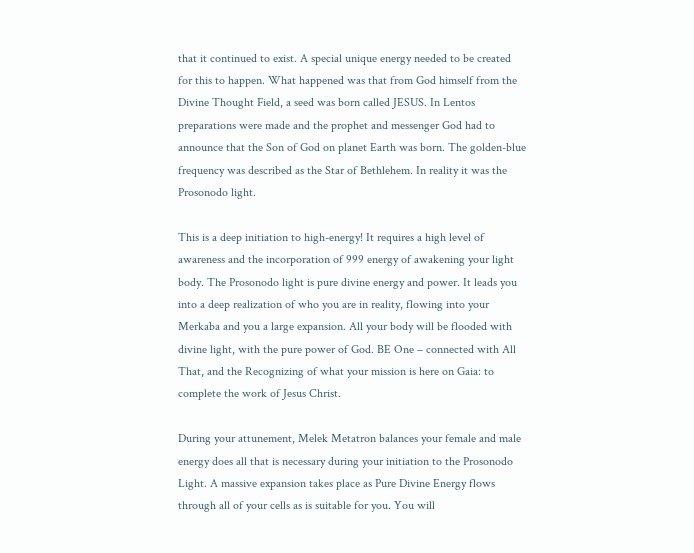that it continued to exist. A special unique energy needed to be created for this to happen. What happened was that from God himself from the Divine Thought Field, a seed was born called JESUS. In Lentos preparations were made and the prophet and messenger God had to announce that the Son of God on planet Earth was born. The golden-blue frequency was described as the Star of Bethlehem. In reality it was the Prosonodo light.

This is a deep initiation to high-energy! It requires a high level of awareness and the incorporation of 999 energy of awakening your light body. The Prosonodo light is pure divine energy and power. It leads you into a deep realization of who you are in reality, flowing into your Merkaba and you a large expansion. All your body will be flooded with divine light, with the pure power of God. BE One – connected with All That, and the Recognizing of what your mission is here on Gaia: to complete the work of Jesus Christ.

During your attunement, Melek Metatron balances your female and male energy does all that is necessary during your initiation to the Prosonodo Light. A massive expansion takes place as Pure Divine Energy flows through all of your cells as is suitable for you. You will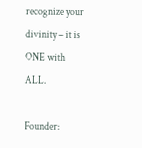recognize your divinity – it is ONE with ALL.

Founder: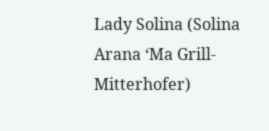Lady Solina (Solina Arana ‘Ma Grill-Mitterhofer)